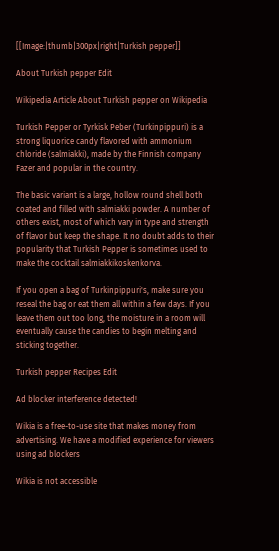[[Image:|thumb|300px|right|Turkish pepper]]

About Turkish pepper Edit

Wikipedia Article About Turkish pepper on Wikipedia

Turkish Pepper or Tyrkisk Peber (Turkinpippuri) is a strong liquorice candy flavored with ammonium chloride (salmiakki), made by the Finnish company Fazer and popular in the country.

The basic variant is a large, hollow round shell both coated and filled with salmiakki powder. A number of others exist, most of which vary in type and strength of flavor but keep the shape. It no doubt adds to their popularity that Turkish Pepper is sometimes used to make the cocktail salmiakkikoskenkorva.

If you open a bag of Turkinpippuri's, make sure you reseal the bag or eat them all within a few days. If you leave them out too long, the moisture in a room will eventually cause the candies to begin melting and sticking together.

Turkish pepper Recipes Edit

Ad blocker interference detected!

Wikia is a free-to-use site that makes money from advertising. We have a modified experience for viewers using ad blockers

Wikia is not accessible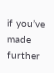if you’ve made further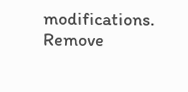modifications. Remove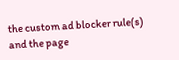the custom ad blocker rule(s) and the page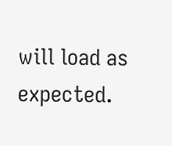will load as expected.